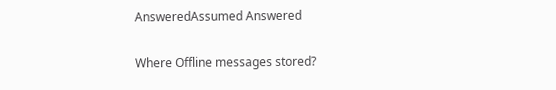AnsweredAssumed Answered

Where Offline messages stored?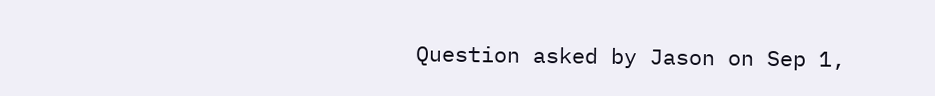Question asked by Jason on Sep 1,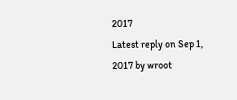2017
Latest reply on Sep 1, 2017 by wroot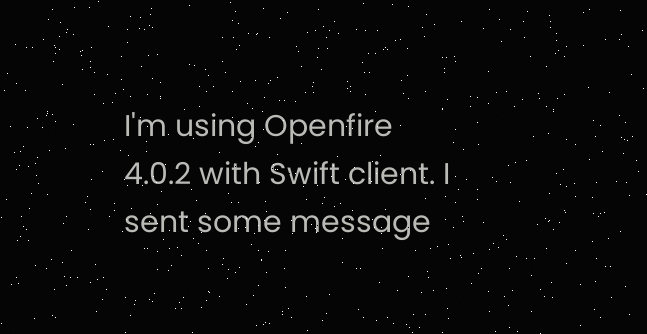I'm using Openfire 4.0.2 with Swift client. I sent some message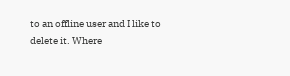to an offline user and I like to delete it. Where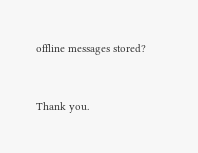offline messages stored?


Thank you.